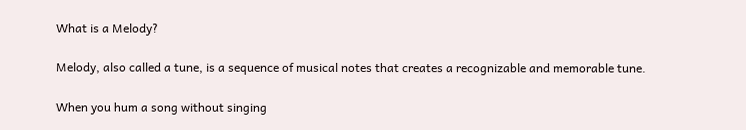What is a Melody?

Melody, also called a tune, is a sequence of musical notes that creates a recognizable and memorable tune.

When you hum a song without singing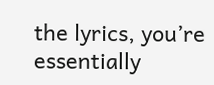the lyrics, you’re essentially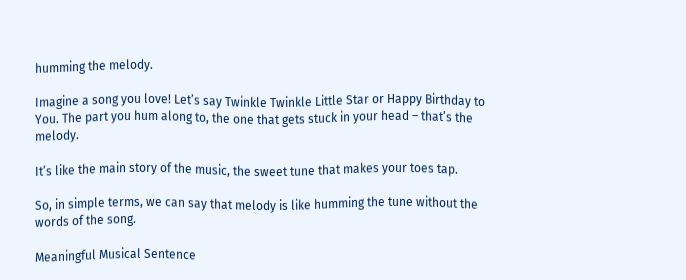humming the melody.

Imagine a song you love! Let’s say Twinkle Twinkle Little Star or Happy Birthday to You. The part you hum along to, the one that gets stuck in your head – that’s the melody.

It’s like the main story of the music, the sweet tune that makes your toes tap.

So, in simple terms, we can say that melody is like humming the tune without the words of the song.

Meaningful Musical Sentence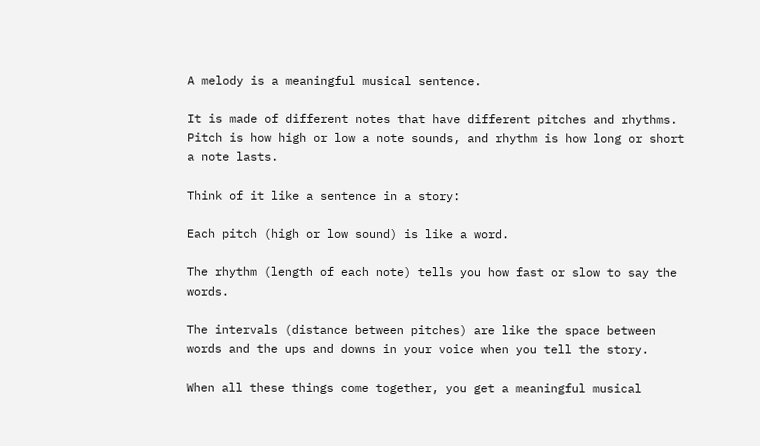A melody is a meaningful musical sentence.

It is made of different notes that have different pitches and rhythms. Pitch is how high or low a note sounds, and rhythm is how long or short a note lasts.

Think of it like a sentence in a story:

Each pitch (high or low sound) is like a word.

The rhythm (length of each note) tells you how fast or slow to say the words.

The intervals (distance between pitches) are like the space between words and the ups and downs in your voice when you tell the story.

When all these things come together, you get a meaningful musical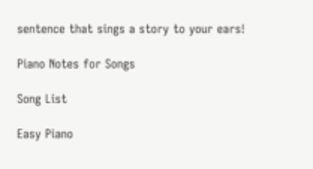sentence that sings a story to your ears!

Piano Notes for Songs

Song List

Easy Piano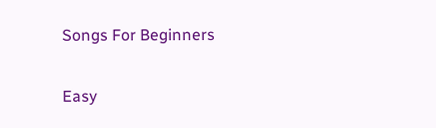Songs For Beginners

Easy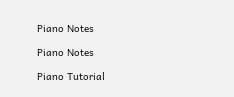Piano Notes

Piano Notes

Piano Tutorial